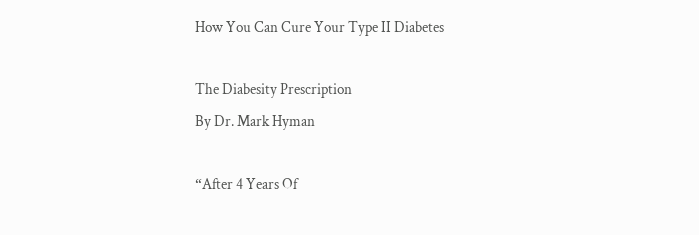How You Can Cure Your Type II Diabetes

The Diabesity Prescription
By Dr. Mark Hyman

“After 4 Years Of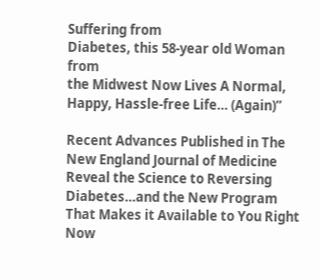Suffering from
Diabetes, this 58-year old Woman from
the Midwest Now Lives A Normal,
Happy, Hassle-free Life… (Again)”

Recent Advances Published in The New England Journal of Medicine Reveal the Science to Reversing Diabetes…and the New Program That Makes it Available to You Right Now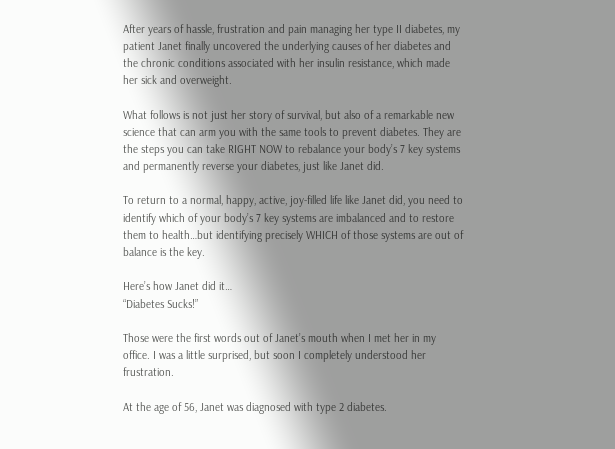After years of hassle, frustration and pain managing her type II diabetes, my patient Janet finally uncovered the underlying causes of her diabetes and the chronic conditions associated with her insulin resistance, which made her sick and overweight.

What follows is not just her story of survival, but also of a remarkable new science that can arm you with the same tools to prevent diabetes. They are the steps you can take RIGHT NOW to rebalance your body’s 7 key systems and permanently reverse your diabetes, just like Janet did.

To return to a normal, happy, active, joy-filled life like Janet did, you need to identify which of your body’s 7 key systems are imbalanced and to restore them to health…but identifying precisely WHICH of those systems are out of balance is the key.

Here’s how Janet did it…
“Diabetes Sucks!”

Those were the first words out of Janet’s mouth when I met her in my office. I was a little surprised, but soon I completely understood her frustration.

At the age of 56, Janet was diagnosed with type 2 diabetes.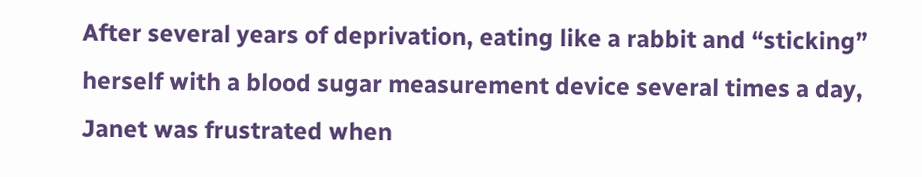After several years of deprivation, eating like a rabbit and “sticking” herself with a blood sugar measurement device several times a day, Janet was frustrated when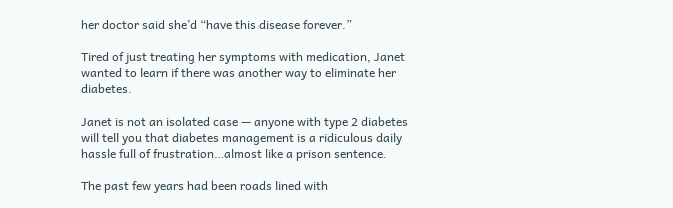her doctor said she’d “have this disease forever.”

Tired of just treating her symptoms with medication, Janet wanted to learn if there was another way to eliminate her diabetes.

Janet is not an isolated case — anyone with type 2 diabetes will tell you that diabetes management is a ridiculous daily hassle full of frustration…almost like a prison sentence.

The past few years had been roads lined with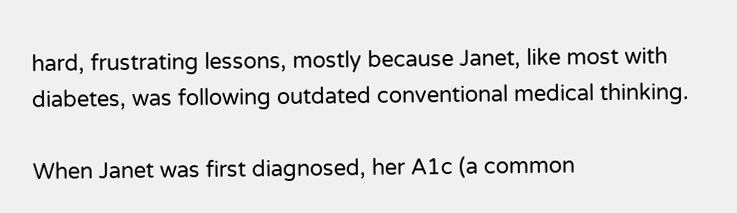hard, frustrating lessons, mostly because Janet, like most with diabetes, was following outdated conventional medical thinking.

When Janet was first diagnosed, her A1c (a common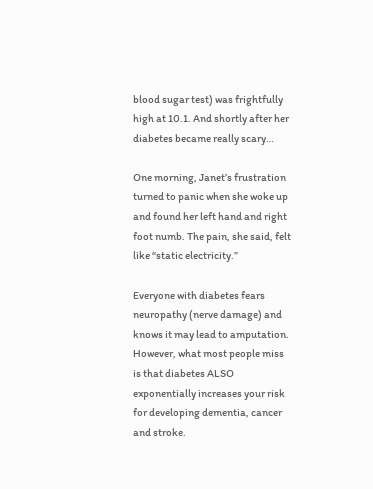blood sugar test) was frightfully high at 10.1. And shortly after her diabetes became really scary…

One morning, Janet’s frustration turned to panic when she woke up and found her left hand and right foot numb. The pain, she said, felt like “static electricity.”

Everyone with diabetes fears neuropathy (nerve damage) and knows it may lead to amputation. However, what most people miss is that diabetes ALSO exponentially increases your risk for developing dementia, cancer and stroke.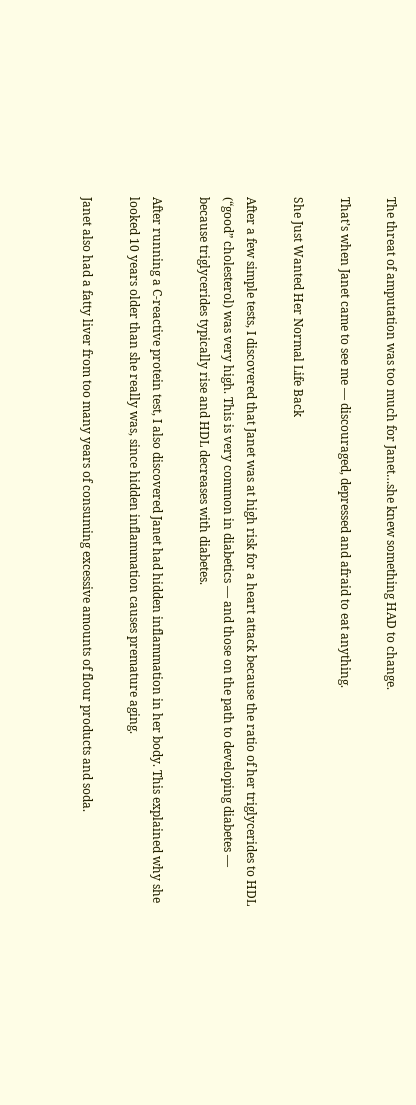The threat of amputation was too much for Janet…she knew something HAD to change.

That’s when Janet came to see me — discouraged, depressed and afraid to eat anything.

She Just Wanted Her Normal Life Back

After a few simple tests, I discovered that Janet was at high risk for a heart attack because the ratio of her triglycerides to HDL (“good” cholesterol) was very high. This is very common in diabetics — and those on the path to developing diabetes — because triglycerides typically rise and HDL decreases with diabetes.

After running a C-reactive protein test, I also discovered Janet had hidden inflammation in her body. This explained why she looked 10 years older than she really was, since hidden inflammation causes premature aging.

Janet also had a fatty liver from too many years of consuming excessive amounts of flour products and soda.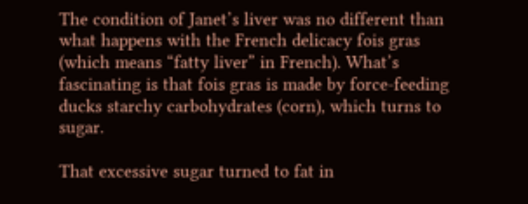The condition of Janet’s liver was no different than what happens with the French delicacy fois gras (which means “fatty liver” in French). What’s fascinating is that fois gras is made by force-feeding ducks starchy carbohydrates (corn), which turns to sugar.

That excessive sugar turned to fat in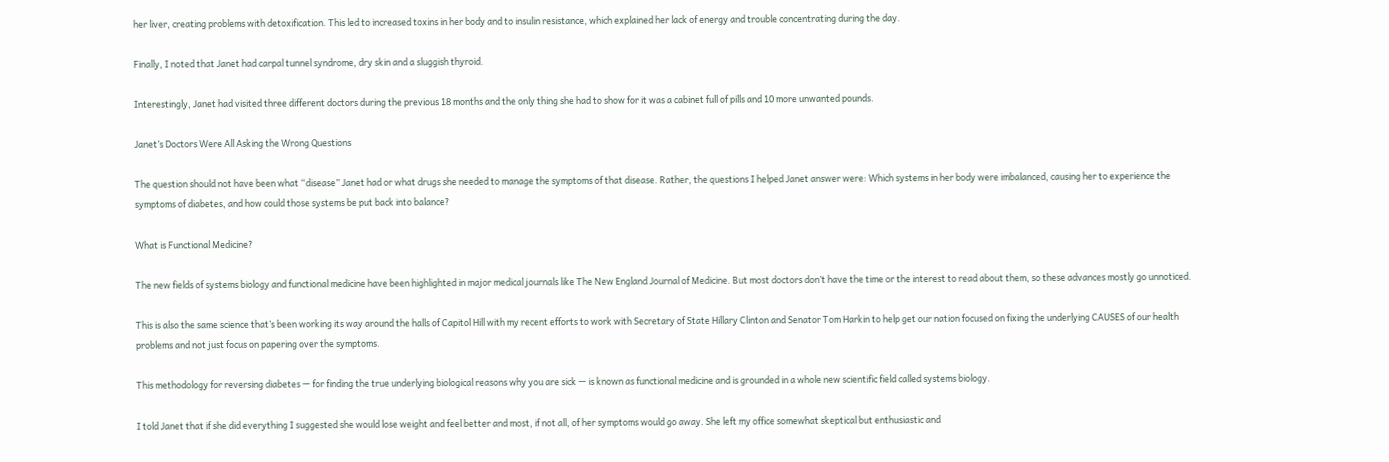her liver, creating problems with detoxification. This led to increased toxins in her body and to insulin resistance, which explained her lack of energy and trouble concentrating during the day.

Finally, I noted that Janet had carpal tunnel syndrome, dry skin and a sluggish thyroid.

Interestingly, Janet had visited three different doctors during the previous 18 months and the only thing she had to show for it was a cabinet full of pills and 10 more unwanted pounds.

Janet’s Doctors Were All Asking the Wrong Questions

The question should not have been what “disease” Janet had or what drugs she needed to manage the symptoms of that disease. Rather, the questions I helped Janet answer were: Which systems in her body were imbalanced, causing her to experience the symptoms of diabetes, and how could those systems be put back into balance?

What is Functional Medicine?

The new fields of systems biology and functional medicine have been highlighted in major medical journals like The New England Journal of Medicine. But most doctors don’t have the time or the interest to read about them, so these advances mostly go unnoticed.

This is also the same science that’s been working its way around the halls of Capitol Hill with my recent efforts to work with Secretary of State Hillary Clinton and Senator Tom Harkin to help get our nation focused on fixing the underlying CAUSES of our health problems and not just focus on papering over the symptoms.

This methodology for reversing diabetes — for finding the true underlying biological reasons why you are sick — is known as functional medicine and is grounded in a whole new scientific field called systems biology.

I told Janet that if she did everything I suggested she would lose weight and feel better and most, if not all, of her symptoms would go away. She left my office somewhat skeptical but enthusiastic and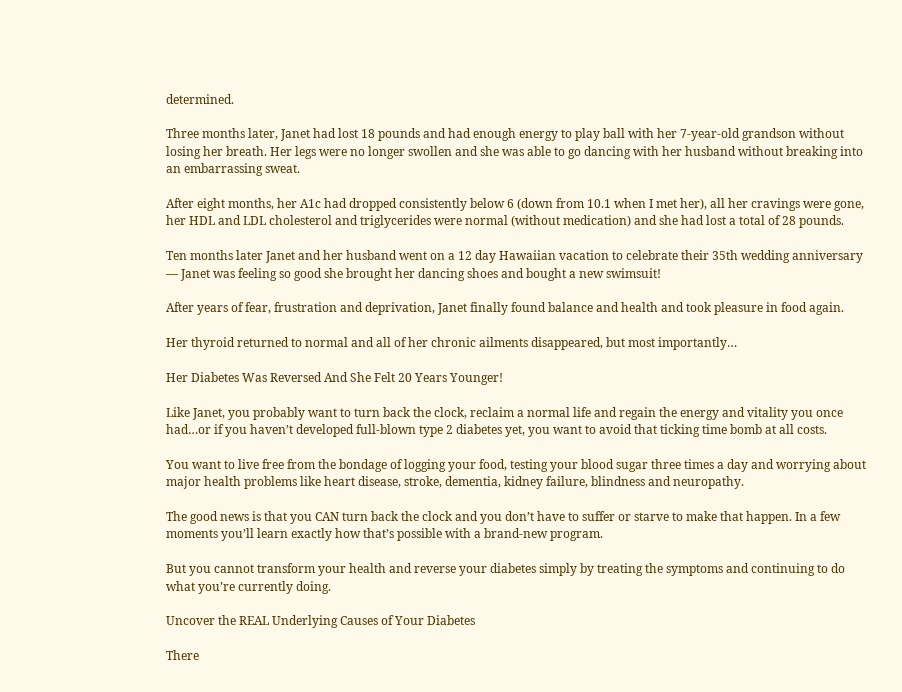determined.

Three months later, Janet had lost 18 pounds and had enough energy to play ball with her 7-year-old grandson without losing her breath. Her legs were no longer swollen and she was able to go dancing with her husband without breaking into an embarrassing sweat.

After eight months, her A1c had dropped consistently below 6 (down from 10.1 when I met her), all her cravings were gone, her HDL and LDL cholesterol and triglycerides were normal (without medication) and she had lost a total of 28 pounds.

Ten months later Janet and her husband went on a 12 day Hawaiian vacation to celebrate their 35th wedding anniversary — Janet was feeling so good she brought her dancing shoes and bought a new swimsuit!

After years of fear, frustration and deprivation, Janet finally found balance and health and took pleasure in food again.

Her thyroid returned to normal and all of her chronic ailments disappeared, but most importantly…

Her Diabetes Was Reversed And She Felt 20 Years Younger!

Like Janet, you probably want to turn back the clock, reclaim a normal life and regain the energy and vitality you once had…or if you haven’t developed full-blown type 2 diabetes yet, you want to avoid that ticking time bomb at all costs.

You want to live free from the bondage of logging your food, testing your blood sugar three times a day and worrying about major health problems like heart disease, stroke, dementia, kidney failure, blindness and neuropathy.

The good news is that you CAN turn back the clock and you don’t have to suffer or starve to make that happen. In a few moments you’ll learn exactly how that’s possible with a brand-new program.

But you cannot transform your health and reverse your diabetes simply by treating the symptoms and continuing to do what you’re currently doing.

Uncover the REAL Underlying Causes of Your Diabetes

There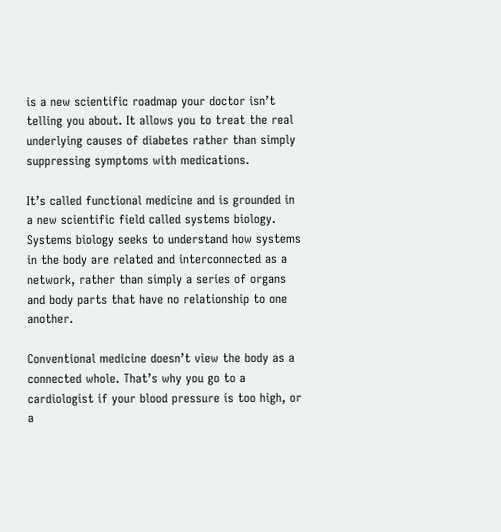is a new scientific roadmap your doctor isn’t telling you about. It allows you to treat the real underlying causes of diabetes rather than simply suppressing symptoms with medications.

It’s called functional medicine and is grounded in a new scientific field called systems biology. Systems biology seeks to understand how systems in the body are related and interconnected as a network, rather than simply a series of organs and body parts that have no relationship to one another.

Conventional medicine doesn’t view the body as a connected whole. That’s why you go to a cardiologist if your blood pressure is too high, or a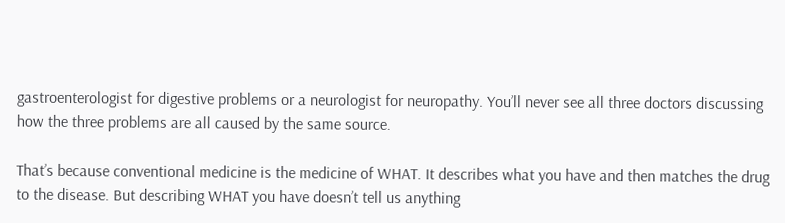gastroenterologist for digestive problems or a neurologist for neuropathy. You’ll never see all three doctors discussing how the three problems are all caused by the same source.

That’s because conventional medicine is the medicine of WHAT. It describes what you have and then matches the drug to the disease. But describing WHAT you have doesn’t tell us anything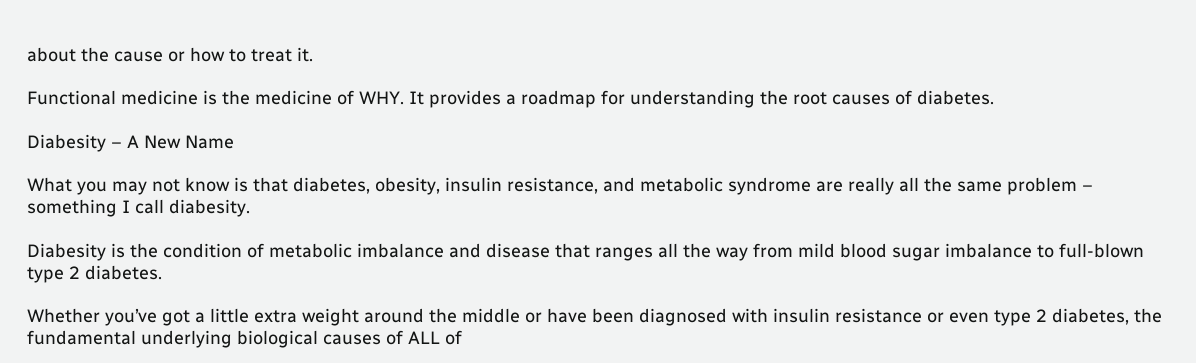about the cause or how to treat it.

Functional medicine is the medicine of WHY. It provides a roadmap for understanding the root causes of diabetes.

Diabesity – A New Name

What you may not know is that diabetes, obesity, insulin resistance, and metabolic syndrome are really all the same problem – something I call diabesity.

Diabesity is the condition of metabolic imbalance and disease that ranges all the way from mild blood sugar imbalance to full-blown type 2 diabetes.

Whether you’ve got a little extra weight around the middle or have been diagnosed with insulin resistance or even type 2 diabetes, the fundamental underlying biological causes of ALL of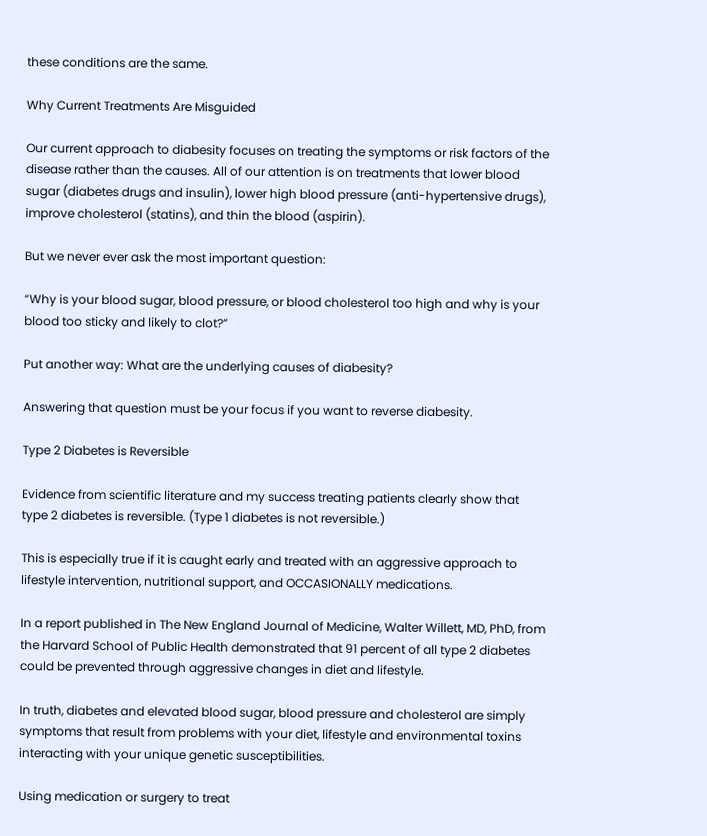these conditions are the same.

Why Current Treatments Are Misguided

Our current approach to diabesity focuses on treating the symptoms or risk factors of the disease rather than the causes. All of our attention is on treatments that lower blood sugar (diabetes drugs and insulin), lower high blood pressure (anti-hypertensive drugs), improve cholesterol (statins), and thin the blood (aspirin).

But we never ever ask the most important question:

“Why is your blood sugar, blood pressure, or blood cholesterol too high and why is your blood too sticky and likely to clot?”

Put another way: What are the underlying causes of diabesity?

Answering that question must be your focus if you want to reverse diabesity.

Type 2 Diabetes is Reversible

Evidence from scientific literature and my success treating patients clearly show that type 2 diabetes is reversible. (Type 1 diabetes is not reversible.)

This is especially true if it is caught early and treated with an aggressive approach to lifestyle intervention, nutritional support, and OCCASIONALLY medications.

In a report published in The New England Journal of Medicine, Walter Willett, MD, PhD, from the Harvard School of Public Health demonstrated that 91 percent of all type 2 diabetes could be prevented through aggressive changes in diet and lifestyle.

In truth, diabetes and elevated blood sugar, blood pressure and cholesterol are simply symptoms that result from problems with your diet, lifestyle and environmental toxins interacting with your unique genetic susceptibilities.

Using medication or surgery to treat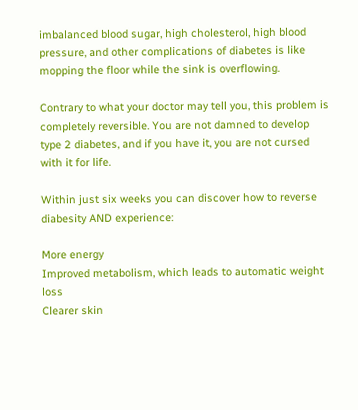imbalanced blood sugar, high cholesterol, high blood pressure, and other complications of diabetes is like mopping the floor while the sink is overflowing.

Contrary to what your doctor may tell you, this problem is completely reversible. You are not damned to develop type 2 diabetes, and if you have it, you are not cursed with it for life.

Within just six weeks you can discover how to reverse diabesity AND experience:

More energy
Improved metabolism, which leads to automatic weight loss
Clearer skin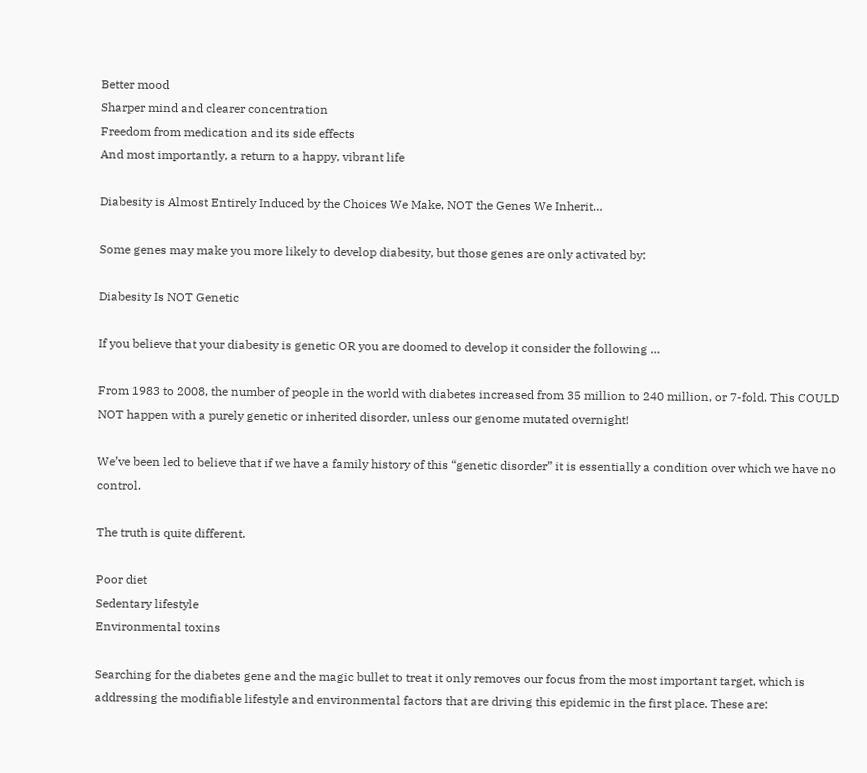Better mood
Sharper mind and clearer concentration
Freedom from medication and its side effects
And most importantly, a return to a happy, vibrant life

Diabesity is Almost Entirely Induced by the Choices We Make, NOT the Genes We Inherit…

Some genes may make you more likely to develop diabesity, but those genes are only activated by:

Diabesity Is NOT Genetic

If you believe that your diabesity is genetic OR you are doomed to develop it consider the following …

From 1983 to 2008, the number of people in the world with diabetes increased from 35 million to 240 million, or 7-fold. This COULD NOT happen with a purely genetic or inherited disorder, unless our genome mutated overnight!

We’ve been led to believe that if we have a family history of this “genetic disorder” it is essentially a condition over which we have no control.

The truth is quite different.

Poor diet
Sedentary lifestyle
Environmental toxins

Searching for the diabetes gene and the magic bullet to treat it only removes our focus from the most important target, which is addressing the modifiable lifestyle and environmental factors that are driving this epidemic in the first place. These are: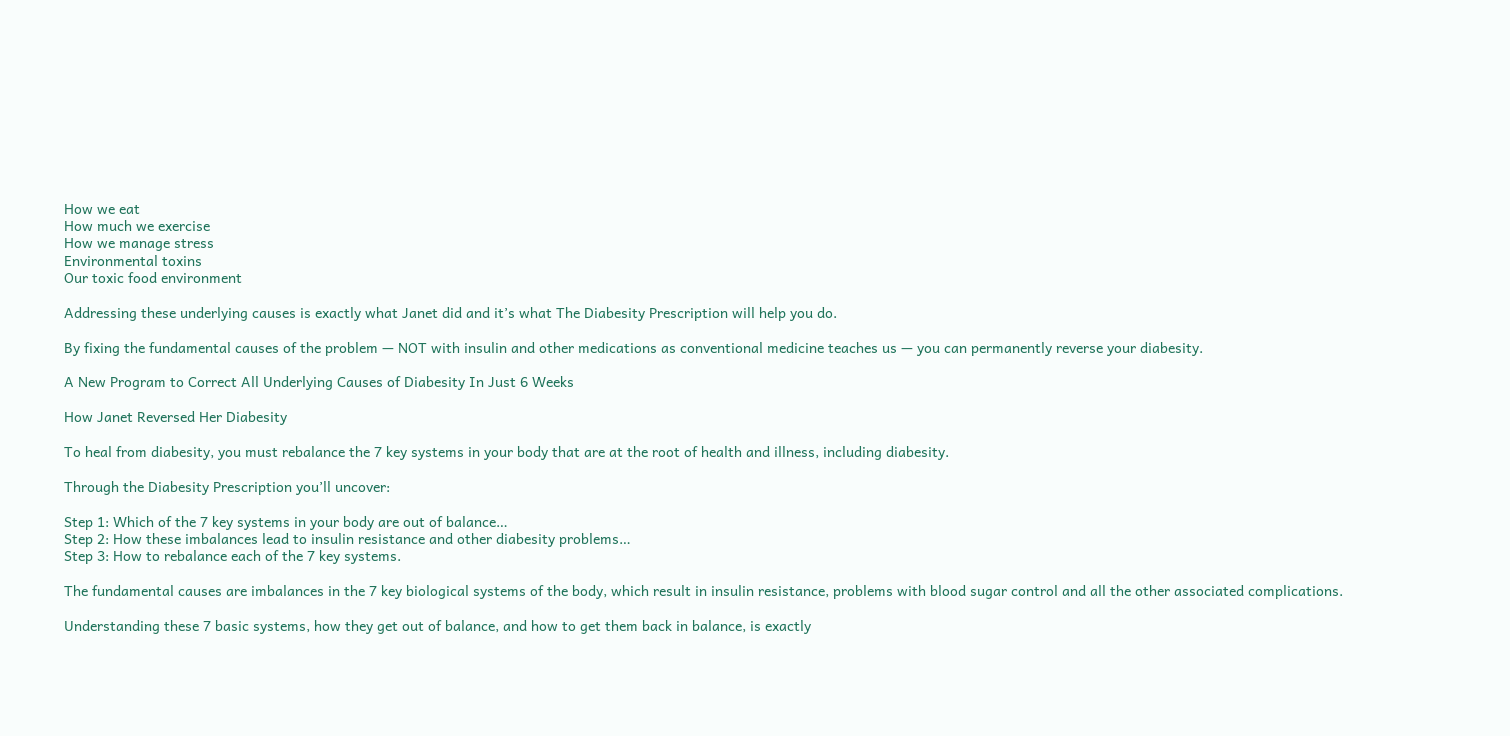How we eat
How much we exercise
How we manage stress
Environmental toxins
Our toxic food environment

Addressing these underlying causes is exactly what Janet did and it’s what The Diabesity Prescription will help you do.

By fixing the fundamental causes of the problem — NOT with insulin and other medications as conventional medicine teaches us — you can permanently reverse your diabesity.

A New Program to Correct All Underlying Causes of Diabesity In Just 6 Weeks

How Janet Reversed Her Diabesity

To heal from diabesity, you must rebalance the 7 key systems in your body that are at the root of health and illness, including diabesity.

Through the Diabesity Prescription you’ll uncover:

Step 1: Which of the 7 key systems in your body are out of balance…
Step 2: How these imbalances lead to insulin resistance and other diabesity problems…
Step 3: How to rebalance each of the 7 key systems.

The fundamental causes are imbalances in the 7 key biological systems of the body, which result in insulin resistance, problems with blood sugar control and all the other associated complications.

Understanding these 7 basic systems, how they get out of balance, and how to get them back in balance, is exactly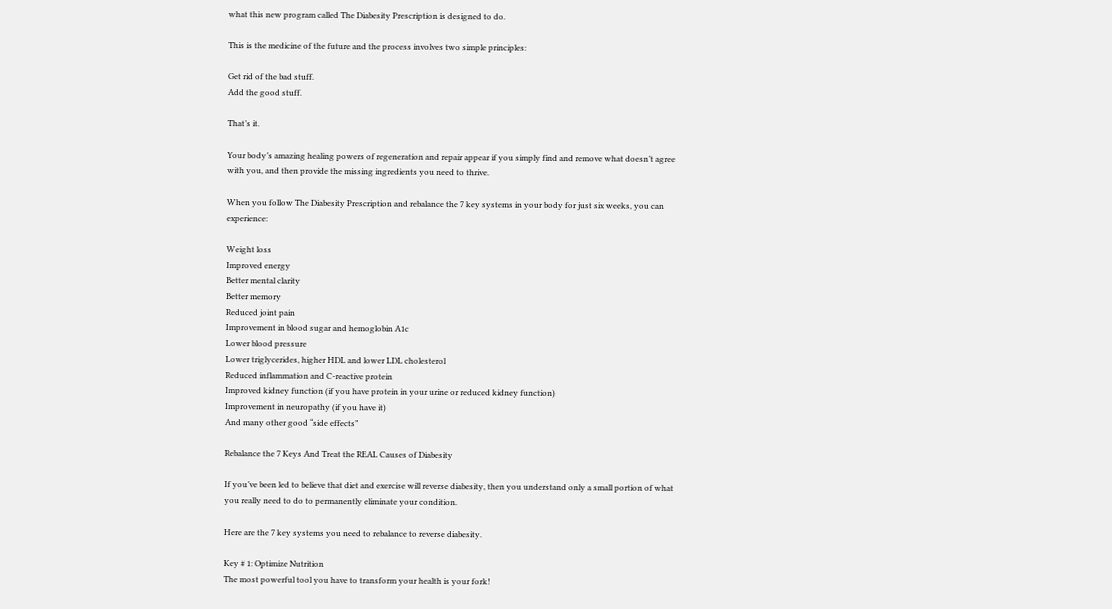what this new program called The Diabesity Prescription is designed to do.

This is the medicine of the future and the process involves two simple principles:

Get rid of the bad stuff.
Add the good stuff.

That’s it.

Your body’s amazing healing powers of regeneration and repair appear if you simply find and remove what doesn’t agree with you, and then provide the missing ingredients you need to thrive.

When you follow The Diabesity Prescription and rebalance the 7 key systems in your body for just six weeks, you can experience:

Weight loss
Improved energy
Better mental clarity
Better memory
Reduced joint pain
Improvement in blood sugar and hemoglobin A1c
Lower blood pressure
Lower triglycerides, higher HDL and lower LDL cholesterol
Reduced inflammation and C-reactive protein
Improved kidney function (if you have protein in your urine or reduced kidney function)
Improvement in neuropathy (if you have it)
And many other good “side effects”

Rebalance the 7 Keys And Treat the REAL Causes of Diabesity

If you’ve been led to believe that diet and exercise will reverse diabesity, then you understand only a small portion of what you really need to do to permanently eliminate your condition.

Here are the 7 key systems you need to rebalance to reverse diabesity.

Key # 1: Optimize Nutrition
The most powerful tool you have to transform your health is your fork!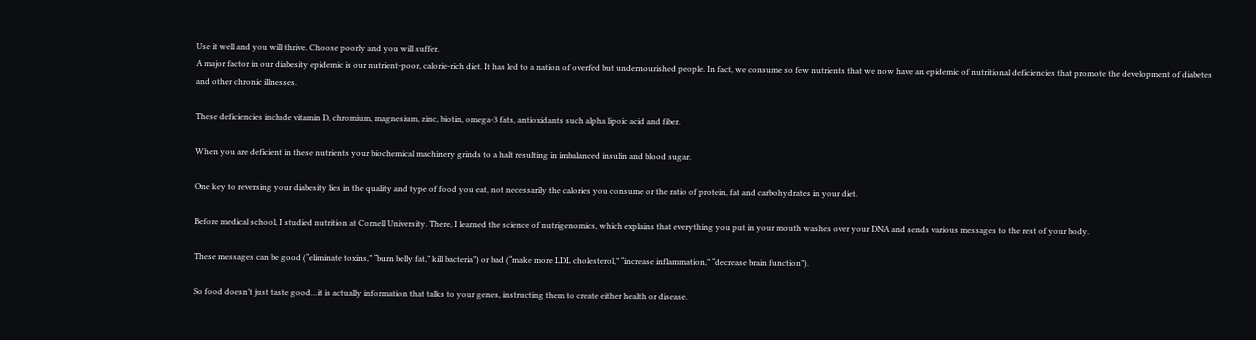Use it well and you will thrive. Choose poorly and you will suffer.
A major factor in our diabesity epidemic is our nutrient-poor, calorie-rich diet. It has led to a nation of overfed but undernourished people. In fact, we consume so few nutrients that we now have an epidemic of nutritional deficiencies that promote the development of diabetes and other chronic illnesses.

These deficiencies include vitamin D, chromium, magnesium, zinc, biotin, omega-3 fats, antioxidants such alpha lipoic acid and fiber.

When you are deficient in these nutrients your biochemical machinery grinds to a halt resulting in imbalanced insulin and blood sugar.

One key to reversing your diabesity lies in the quality and type of food you eat, not necessarily the calories you consume or the ratio of protein, fat and carbohydrates in your diet.

Before medical school, I studied nutrition at Cornell University. There, I learned the science of nutrigenomics, which explains that everything you put in your mouth washes over your DNA and sends various messages to the rest of your body.

These messages can be good (“eliminate toxins,” “burn belly fat,” kill bacteria”) or bad (“make more LDL cholesterol,” “increase inflammation,” “decrease brain function”).

So food doesn’t just taste good…it is actually information that talks to your genes, instructing them to create either health or disease.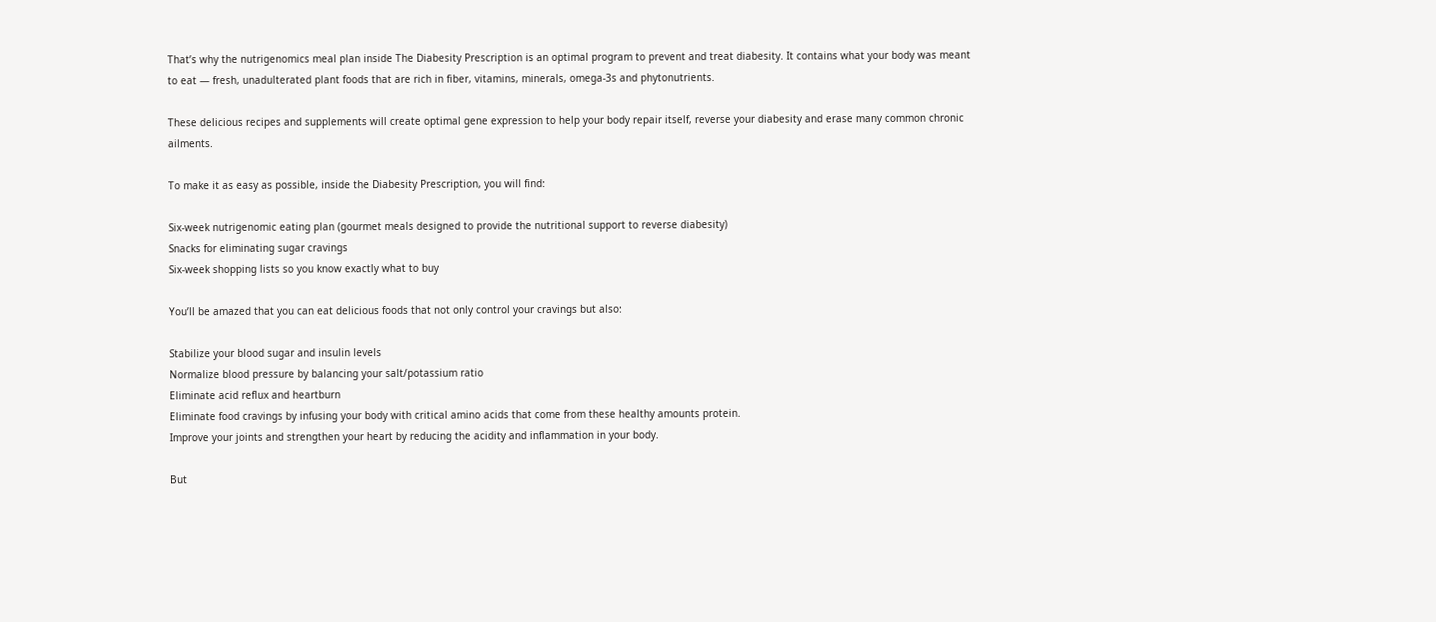That’s why the nutrigenomics meal plan inside The Diabesity Prescription is an optimal program to prevent and treat diabesity. It contains what your body was meant to eat — fresh, unadulterated plant foods that are rich in fiber, vitamins, minerals, omega-3s and phytonutrients.

These delicious recipes and supplements will create optimal gene expression to help your body repair itself, reverse your diabesity and erase many common chronic ailments.

To make it as easy as possible, inside the Diabesity Prescription, you will find:

Six-week nutrigenomic eating plan (gourmet meals designed to provide the nutritional support to reverse diabesity)
Snacks for eliminating sugar cravings
Six-week shopping lists so you know exactly what to buy

You’ll be amazed that you can eat delicious foods that not only control your cravings but also:

Stabilize your blood sugar and insulin levels
Normalize blood pressure by balancing your salt/potassium ratio
Eliminate acid reflux and heartburn
Eliminate food cravings by infusing your body with critical amino acids that come from these healthy amounts protein.
Improve your joints and strengthen your heart by reducing the acidity and inflammation in your body.

But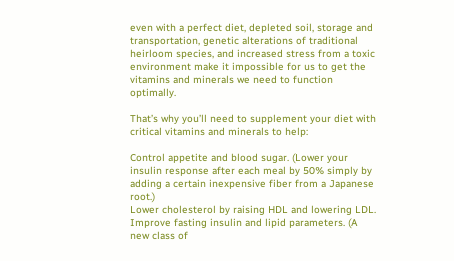even with a perfect diet, depleted soil, storage and transportation, genetic alterations of traditional heirloom species, and increased stress from a toxic environment make it impossible for us to get the vitamins and minerals we need to function optimally.

That’s why you’ll need to supplement your diet with critical vitamins and minerals to help:

Control appetite and blood sugar. (Lower your insulin response after each meal by 50% simply by adding a certain inexpensive fiber from a Japanese root.)
Lower cholesterol by raising HDL and lowering LDL.
Improve fasting insulin and lipid parameters. (A new class of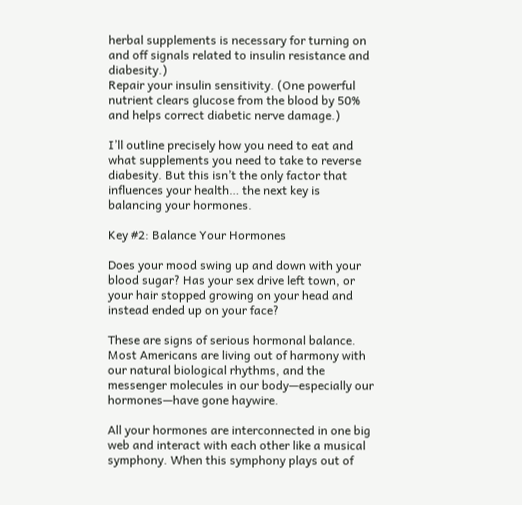herbal supplements is necessary for turning on and off signals related to insulin resistance and diabesity.)
Repair your insulin sensitivity. (One powerful nutrient clears glucose from the blood by 50% and helps correct diabetic nerve damage.)

I’ll outline precisely how you need to eat and what supplements you need to take to reverse diabesity. But this isn’t the only factor that influences your health… the next key is balancing your hormones.

Key #2: Balance Your Hormones

Does your mood swing up and down with your blood sugar? Has your sex drive left town, or your hair stopped growing on your head and instead ended up on your face?

These are signs of serious hormonal balance. Most Americans are living out of harmony with our natural biological rhythms, and the messenger molecules in our body—especially our hormones—have gone haywire.

All your hormones are interconnected in one big web and interact with each other like a musical symphony. When this symphony plays out of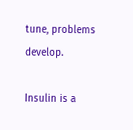tune, problems develop.

Insulin is a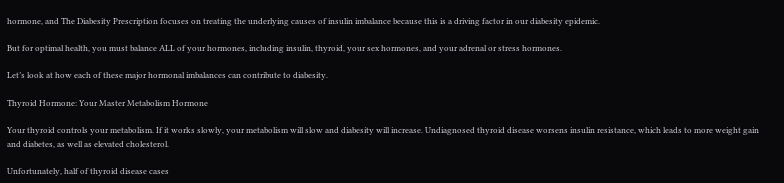hormone, and The Diabesity Prescription focuses on treating the underlying causes of insulin imbalance because this is a driving factor in our diabesity epidemic.

But for optimal health, you must balance ALL of your hormones, including insulin, thyroid, your sex hormones, and your adrenal or stress hormones.

Let’s look at how each of these major hormonal imbalances can contribute to diabesity.

Thyroid Hormone: Your Master Metabolism Hormone

Your thyroid controls your metabolism. If it works slowly, your metabolism will slow and diabesity will increase. Undiagnosed thyroid disease worsens insulin resistance, which leads to more weight gain and diabetes, as well as elevated cholesterol.

Unfortunately, half of thyroid disease cases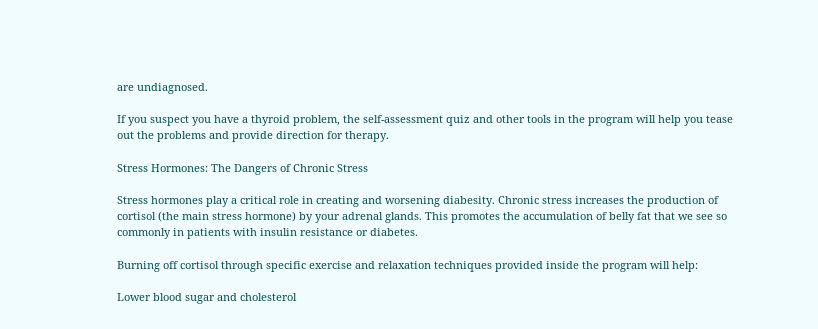are undiagnosed.

If you suspect you have a thyroid problem, the self-assessment quiz and other tools in the program will help you tease out the problems and provide direction for therapy.

Stress Hormones: The Dangers of Chronic Stress

Stress hormones play a critical role in creating and worsening diabesity. Chronic stress increases the production of cortisol (the main stress hormone) by your adrenal glands. This promotes the accumulation of belly fat that we see so commonly in patients with insulin resistance or diabetes.

Burning off cortisol through specific exercise and relaxation techniques provided inside the program will help:

Lower blood sugar and cholesterol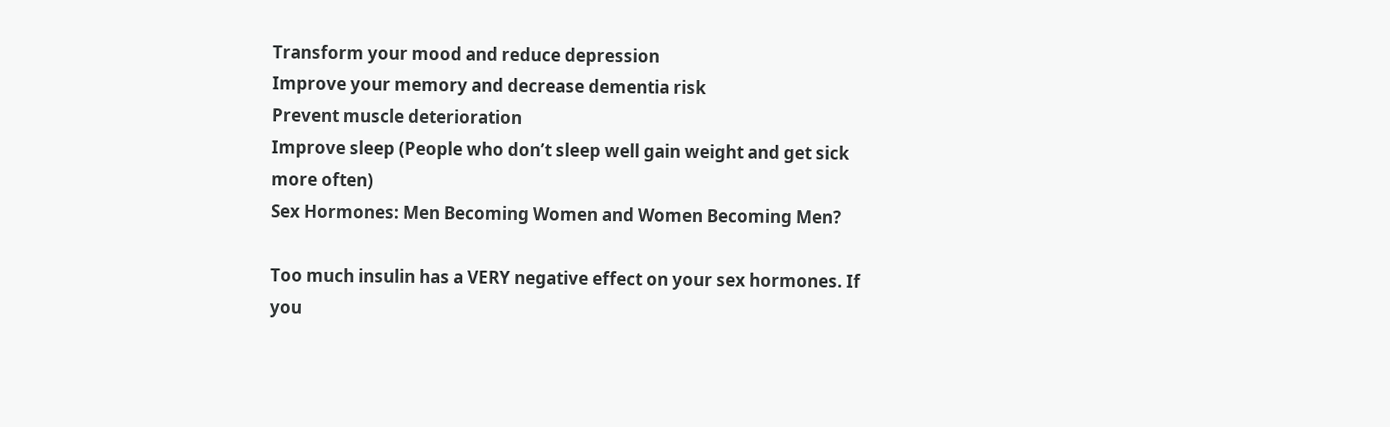Transform your mood and reduce depression
Improve your memory and decrease dementia risk
Prevent muscle deterioration
Improve sleep (People who don’t sleep well gain weight and get sick more often)
Sex Hormones: Men Becoming Women and Women Becoming Men?

Too much insulin has a VERY negative effect on your sex hormones. If you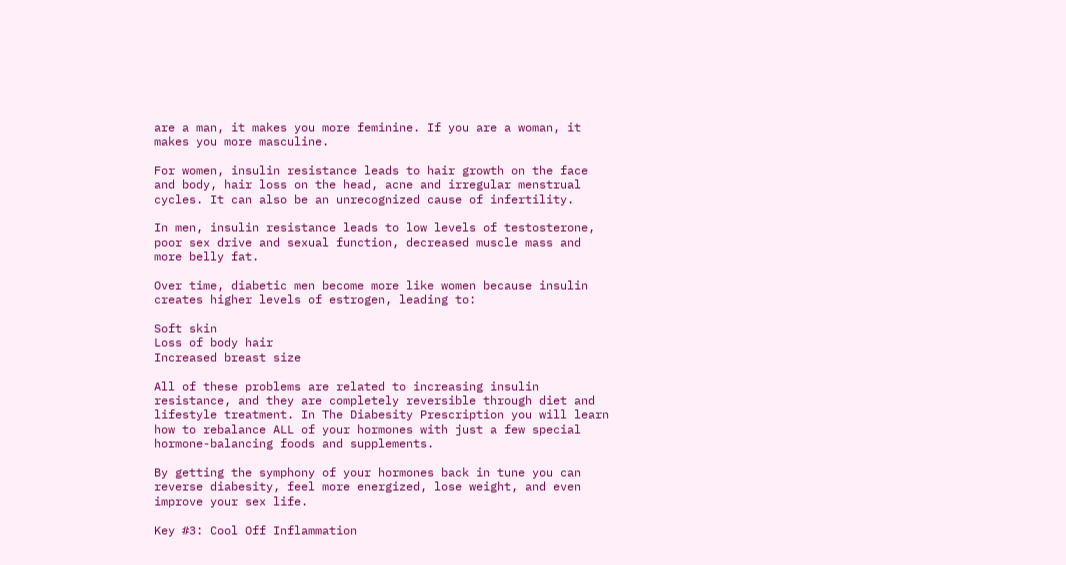are a man, it makes you more feminine. If you are a woman, it makes you more masculine.

For women, insulin resistance leads to hair growth on the face and body, hair loss on the head, acne and irregular menstrual cycles. It can also be an unrecognized cause of infertility.

In men, insulin resistance leads to low levels of testosterone, poor sex drive and sexual function, decreased muscle mass and more belly fat.

Over time, diabetic men become more like women because insulin creates higher levels of estrogen, leading to:

Soft skin
Loss of body hair
Increased breast size

All of these problems are related to increasing insulin resistance, and they are completely reversible through diet and lifestyle treatment. In The Diabesity Prescription you will learn how to rebalance ALL of your hormones with just a few special hormone-balancing foods and supplements.

By getting the symphony of your hormones back in tune you can reverse diabesity, feel more energized, lose weight, and even improve your sex life.

Key #3: Cool Off Inflammation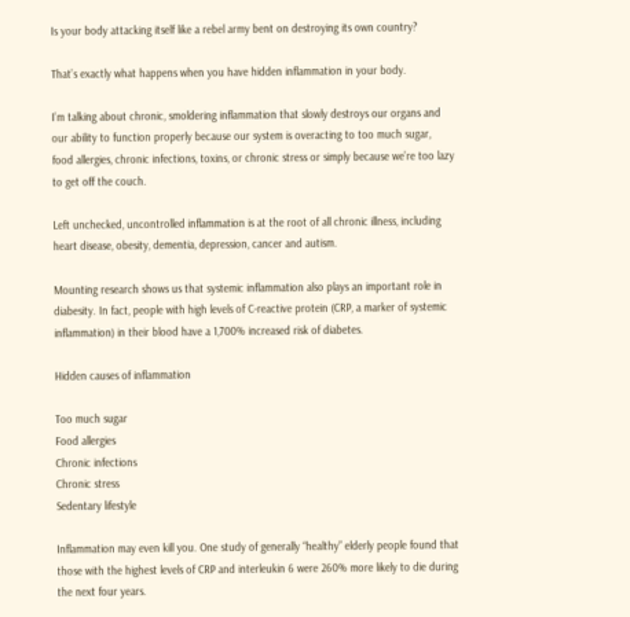Is your body attacking itself like a rebel army bent on destroying its own country?

That’s exactly what happens when you have hidden inflammation in your body.

I’m talking about chronic, smoldering inflammation that slowly destroys our organs and our ability to function properly because our system is overacting to too much sugar, food allergies, chronic infections, toxins, or chronic stress or simply because we’re too lazy to get off the couch.

Left unchecked, uncontrolled inflammation is at the root of all chronic illness, including heart disease, obesity, dementia, depression, cancer and autism.

Mounting research shows us that systemic inflammation also plays an important role in diabesity. In fact, people with high levels of C-reactive protein (CRP, a marker of systemic inflammation) in their blood have a 1,700% increased risk of diabetes.

Hidden causes of inflammation

Too much sugar
Food allergies
Chronic infections
Chronic stress
Sedentary lifestyle

Inflammation may even kill you. One study of generally “healthy” elderly people found that those with the highest levels of CRP and interleukin 6 were 260% more likely to die during the next four years.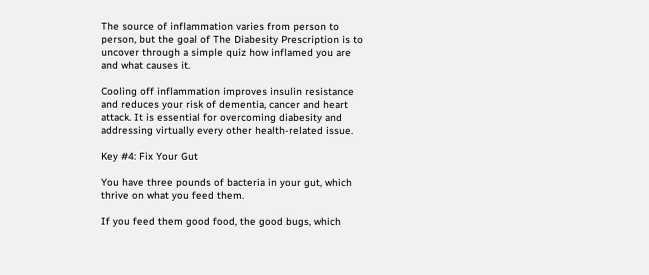The source of inflammation varies from person to person, but the goal of The Diabesity Prescription is to uncover through a simple quiz how inflamed you are and what causes it.

Cooling off inflammation improves insulin resistance and reduces your risk of dementia, cancer and heart attack. It is essential for overcoming diabesity and addressing virtually every other health-related issue.

Key #4: Fix Your Gut

You have three pounds of bacteria in your gut, which thrive on what you feed them.

If you feed them good food, the good bugs, which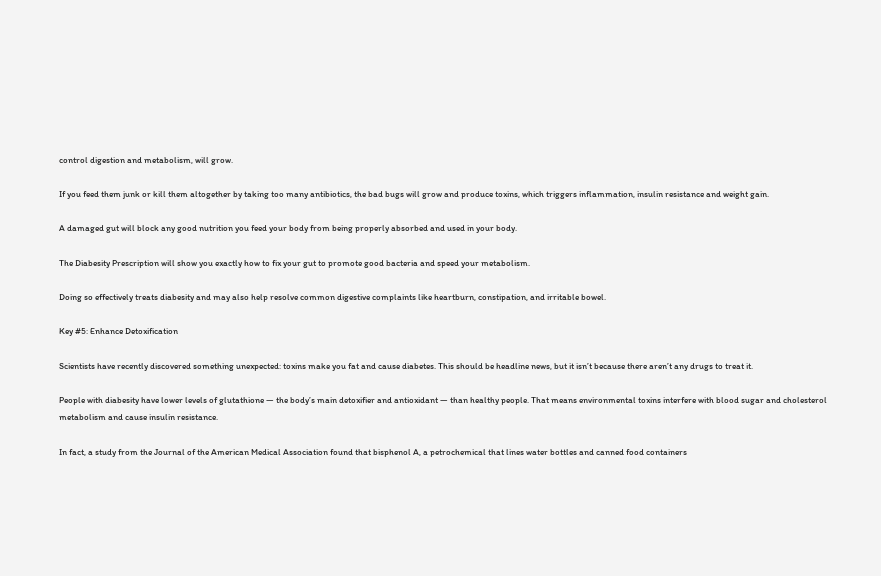control digestion and metabolism, will grow.

If you feed them junk or kill them altogether by taking too many antibiotics, the bad bugs will grow and produce toxins, which triggers inflammation, insulin resistance and weight gain.

A damaged gut will block any good nutrition you feed your body from being properly absorbed and used in your body.

The Diabesity Prescription will show you exactly how to fix your gut to promote good bacteria and speed your metabolism.

Doing so effectively treats diabesity and may also help resolve common digestive complaints like heartburn, constipation, and irritable bowel.

Key #5: Enhance Detoxification

Scientists have recently discovered something unexpected: toxins make you fat and cause diabetes. This should be headline news, but it isn’t because there aren’t any drugs to treat it.

People with diabesity have lower levels of glutathione — the body’s main detoxifier and antioxidant — than healthy people. That means environmental toxins interfere with blood sugar and cholesterol metabolism and cause insulin resistance.

In fact, a study from the Journal of the American Medical Association found that bisphenol A, a petrochemical that lines water bottles and canned food containers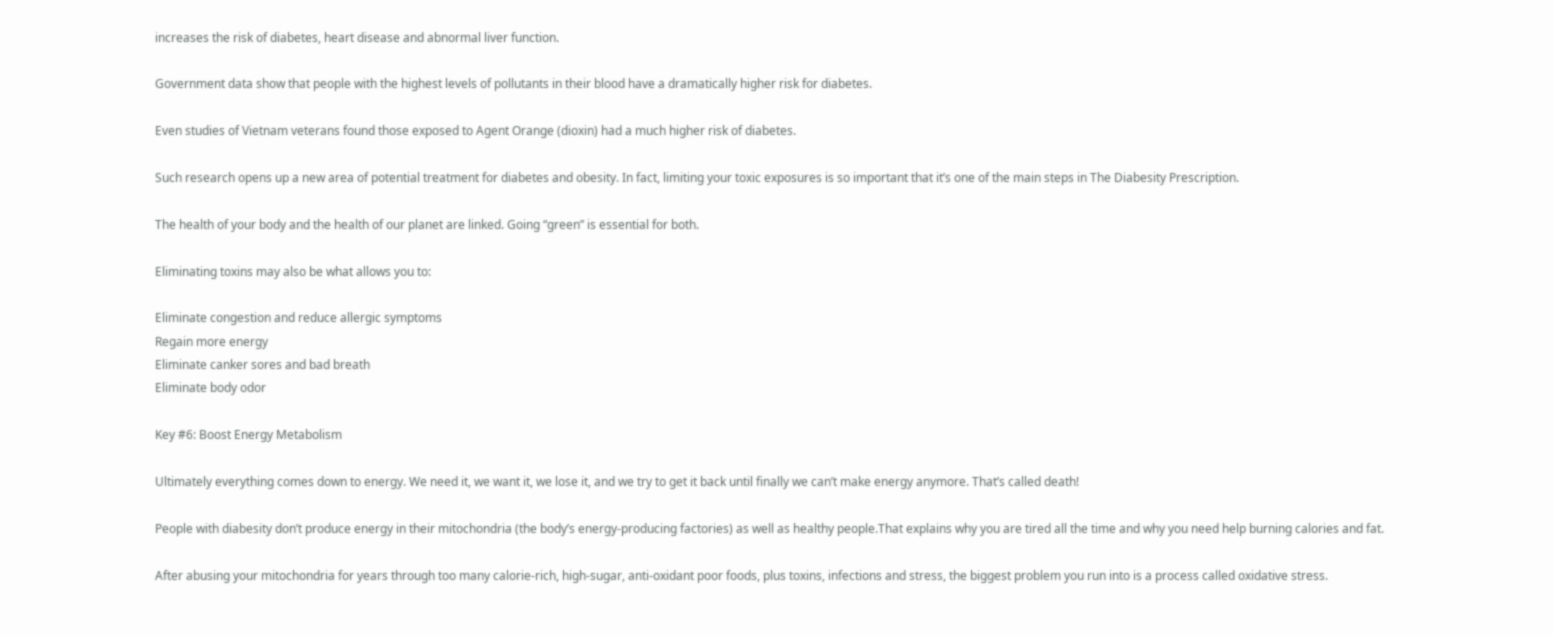increases the risk of diabetes, heart disease and abnormal liver function.

Government data show that people with the highest levels of pollutants in their blood have a dramatically higher risk for diabetes.

Even studies of Vietnam veterans found those exposed to Agent Orange (dioxin) had a much higher risk of diabetes.

Such research opens up a new area of potential treatment for diabetes and obesity. In fact, limiting your toxic exposures is so important that it’s one of the main steps in The Diabesity Prescription.

The health of your body and the health of our planet are linked. Going “green” is essential for both.

Eliminating toxins may also be what allows you to:

Eliminate congestion and reduce allergic symptoms
Regain more energy
Eliminate canker sores and bad breath
Eliminate body odor

Key #6: Boost Energy Metabolism

Ultimately everything comes down to energy. We need it, we want it, we lose it, and we try to get it back until finally we can’t make energy anymore. That’s called death!

People with diabesity don’t produce energy in their mitochondria (the body’s energy-producing factories) as well as healthy people.That explains why you are tired all the time and why you need help burning calories and fat.

After abusing your mitochondria for years through too many calorie-rich, high-sugar, anti-oxidant poor foods, plus toxins, infections and stress, the biggest problem you run into is a process called oxidative stress.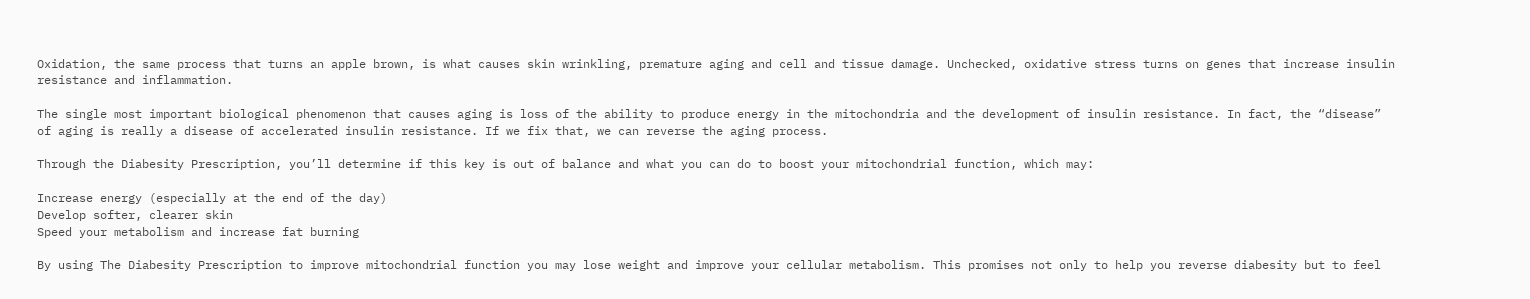Oxidation, the same process that turns an apple brown, is what causes skin wrinkling, premature aging and cell and tissue damage. Unchecked, oxidative stress turns on genes that increase insulin resistance and inflammation.

The single most important biological phenomenon that causes aging is loss of the ability to produce energy in the mitochondria and the development of insulin resistance. In fact, the “disease” of aging is really a disease of accelerated insulin resistance. If we fix that, we can reverse the aging process.

Through the Diabesity Prescription, you’ll determine if this key is out of balance and what you can do to boost your mitochondrial function, which may:

Increase energy (especially at the end of the day)
Develop softer, clearer skin
Speed your metabolism and increase fat burning

By using The Diabesity Prescription to improve mitochondrial function you may lose weight and improve your cellular metabolism. This promises not only to help you reverse diabesity but to feel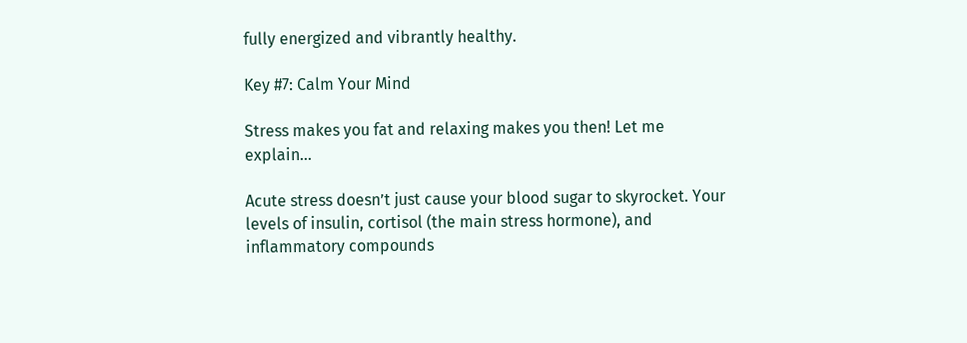fully energized and vibrantly healthy.

Key #7: Calm Your Mind

Stress makes you fat and relaxing makes you then! Let me explain…

Acute stress doesn’t just cause your blood sugar to skyrocket. Your levels of insulin, cortisol (the main stress hormone), and inflammatory compounds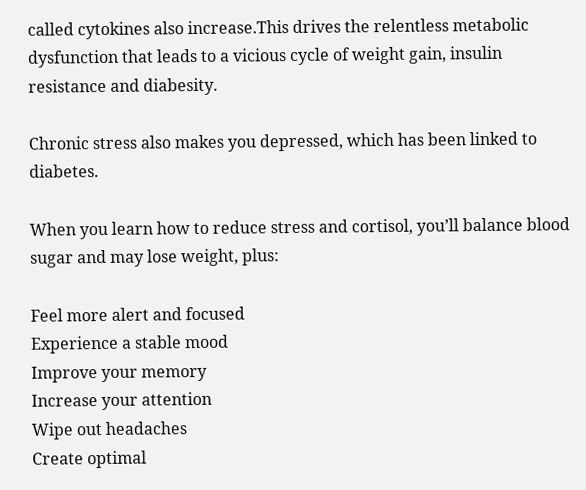called cytokines also increase.This drives the relentless metabolic dysfunction that leads to a vicious cycle of weight gain, insulin resistance and diabesity.

Chronic stress also makes you depressed, which has been linked to diabetes.

When you learn how to reduce stress and cortisol, you’ll balance blood sugar and may lose weight, plus:

Feel more alert and focused
Experience a stable mood
Improve your memory
Increase your attention
Wipe out headaches
Create optimal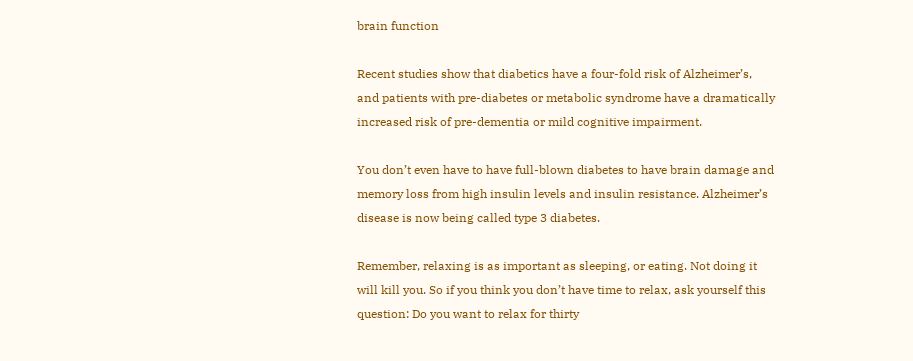brain function

Recent studies show that diabetics have a four-fold risk of Alzheimer’s, and patients with pre-diabetes or metabolic syndrome have a dramatically increased risk of pre-dementia or mild cognitive impairment.

You don’t even have to have full-blown diabetes to have brain damage and memory loss from high insulin levels and insulin resistance. Alzheimer’s disease is now being called type 3 diabetes.

Remember, relaxing is as important as sleeping, or eating. Not doing it will kill you. So if you think you don’t have time to relax, ask yourself this question: Do you want to relax for thirty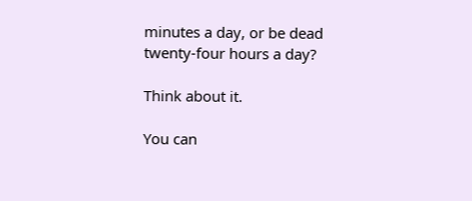minutes a day, or be dead twenty-four hours a day?

Think about it.

You can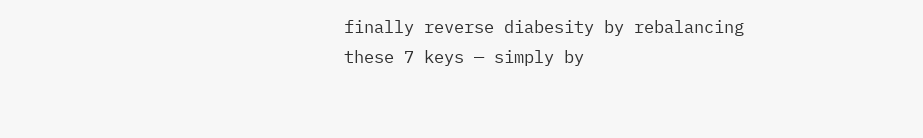finally reverse diabesity by rebalancing these 7 keys — simply by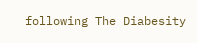following The Diabesity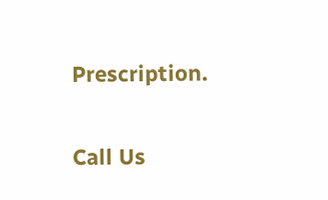Prescription.

Call Us